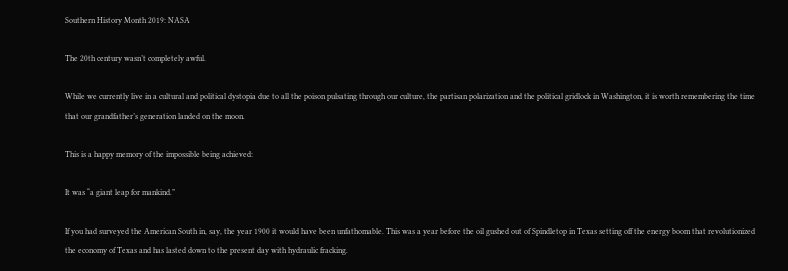Southern History Month 2019: NASA

The 20th century wasn’t completely awful.

While we currently live in a cultural and political dystopia due to all the poison pulsating through our culture, the partisan polarization and the political gridlock in Washington, it is worth remembering the time that our grandfather’s generation landed on the moon.

This is a happy memory of the impossible being achieved:

It was “a giant leap for mankind.”

If you had surveyed the American South in, say, the year 1900 it would have been unfathomable. This was a year before the oil gushed out of Spindletop in Texas setting off the energy boom that revolutionized the economy of Texas and has lasted down to the present day with hydraulic fracking.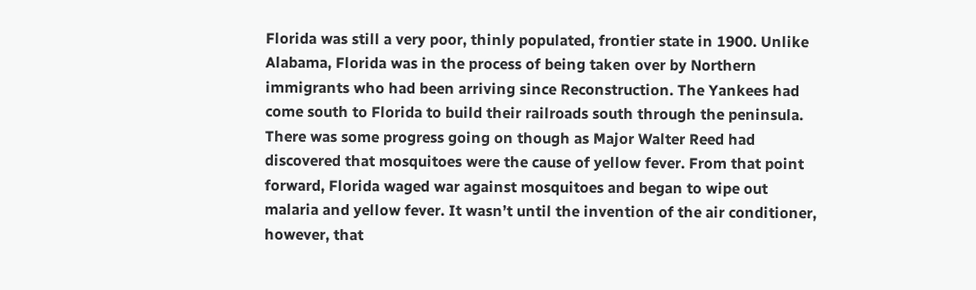Florida was still a very poor, thinly populated, frontier state in 1900. Unlike Alabama, Florida was in the process of being taken over by Northern immigrants who had been arriving since Reconstruction. The Yankees had come south to Florida to build their railroads south through the peninsula. There was some progress going on though as Major Walter Reed had discovered that mosquitoes were the cause of yellow fever. From that point forward, Florida waged war against mosquitoes and began to wipe out malaria and yellow fever. It wasn’t until the invention of the air conditioner, however, that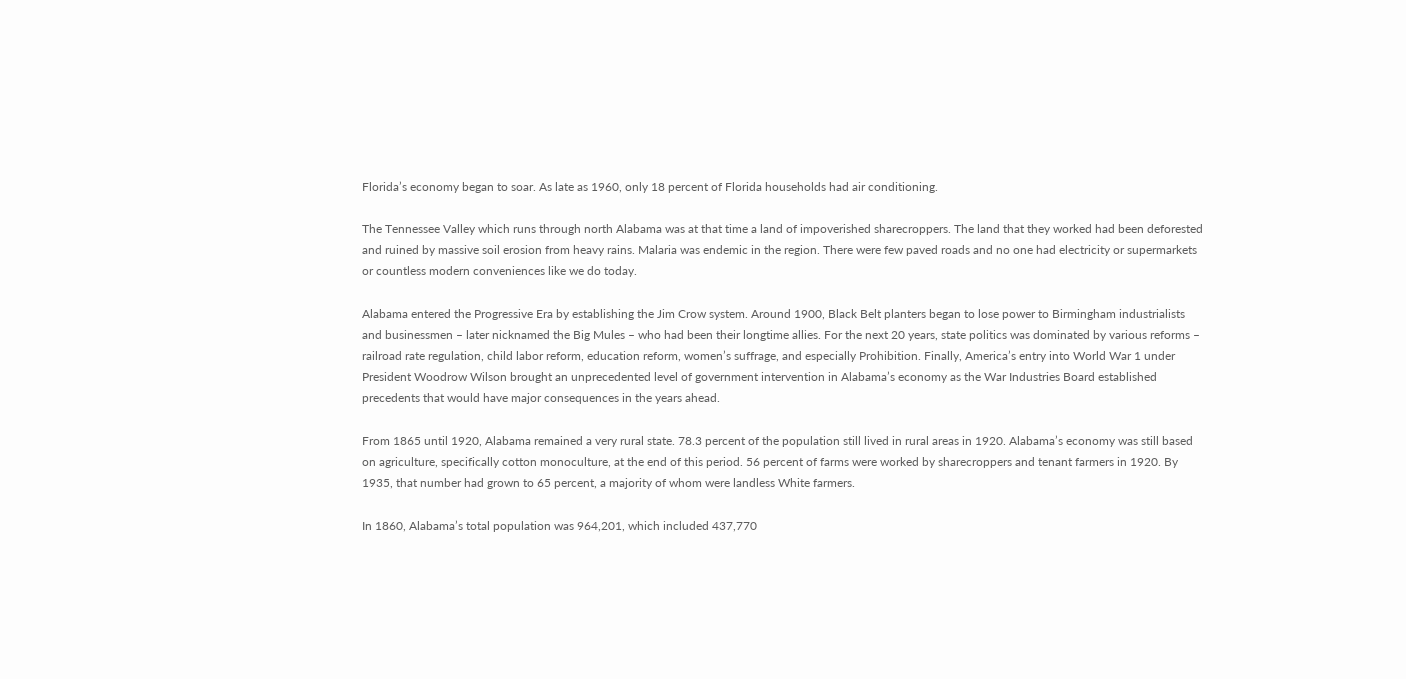Florida’s economy began to soar. As late as 1960, only 18 percent of Florida households had air conditioning.

The Tennessee Valley which runs through north Alabama was at that time a land of impoverished sharecroppers. The land that they worked had been deforested and ruined by massive soil erosion from heavy rains. Malaria was endemic in the region. There were few paved roads and no one had electricity or supermarkets or countless modern conveniences like we do today.

Alabama entered the Progressive Era by establishing the Jim Crow system. Around 1900, Black Belt planters began to lose power to Birmingham industrialists and businessmen – later nicknamed the Big Mules – who had been their longtime allies. For the next 20 years, state politics was dominated by various reforms – railroad rate regulation, child labor reform, education reform, women’s suffrage, and especially Prohibition. Finally, America’s entry into World War 1 under President Woodrow Wilson brought an unprecedented level of government intervention in Alabama’s economy as the War Industries Board established precedents that would have major consequences in the years ahead.

From 1865 until 1920, Alabama remained a very rural state. 78.3 percent of the population still lived in rural areas in 1920. Alabama’s economy was still based on agriculture, specifically cotton monoculture, at the end of this period. 56 percent of farms were worked by sharecroppers and tenant farmers in 1920. By 1935, that number had grown to 65 percent, a majority of whom were landless White farmers.

In 1860, Alabama’s total population was 964,201, which included 437,770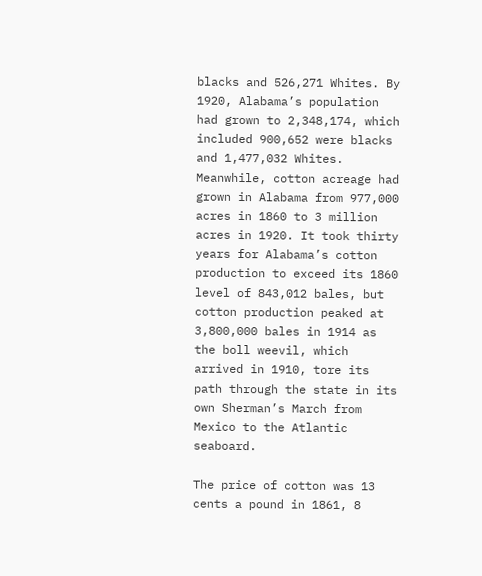blacks and 526,271 Whites. By 1920, Alabama’s population had grown to 2,348,174, which included 900,652 were blacks and 1,477,032 Whites. Meanwhile, cotton acreage had grown in Alabama from 977,000 acres in 1860 to 3 million acres in 1920. It took thirty years for Alabama’s cotton production to exceed its 1860 level of 843,012 bales, but cotton production peaked at 3,800,000 bales in 1914 as the boll weevil, which arrived in 1910, tore its path through the state in its own Sherman’s March from Mexico to the Atlantic seaboard.

The price of cotton was 13 cents a pound in 1861, 8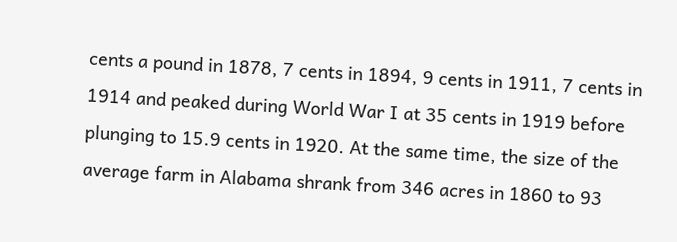cents a pound in 1878, 7 cents in 1894, 9 cents in 1911, 7 cents in 1914 and peaked during World War I at 35 cents in 1919 before plunging to 15.9 cents in 1920. At the same time, the size of the average farm in Alabama shrank from 346 acres in 1860 to 93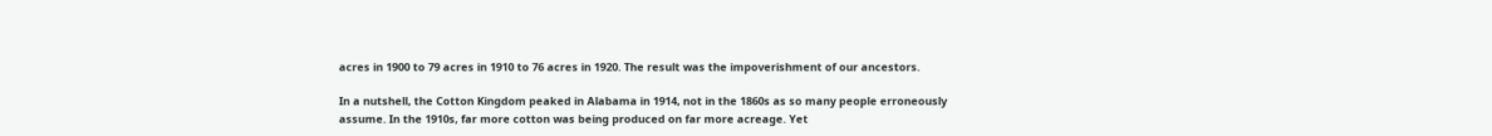acres in 1900 to 79 acres in 1910 to 76 acres in 1920. The result was the impoverishment of our ancestors.

In a nutshell, the Cotton Kingdom peaked in Alabama in 1914, not in the 1860s as so many people erroneously assume. In the 1910s, far more cotton was being produced on far more acreage. Yet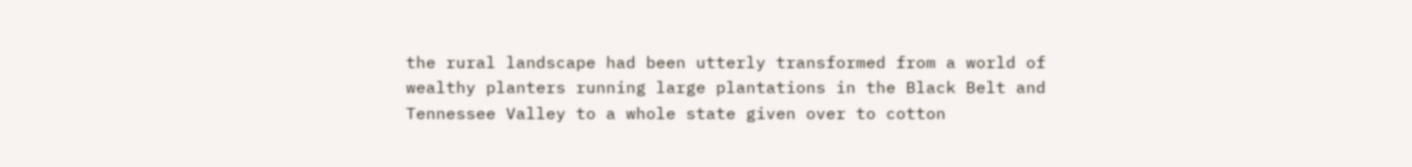the rural landscape had been utterly transformed from a world of wealthy planters running large plantations in the Black Belt and Tennessee Valley to a whole state given over to cotton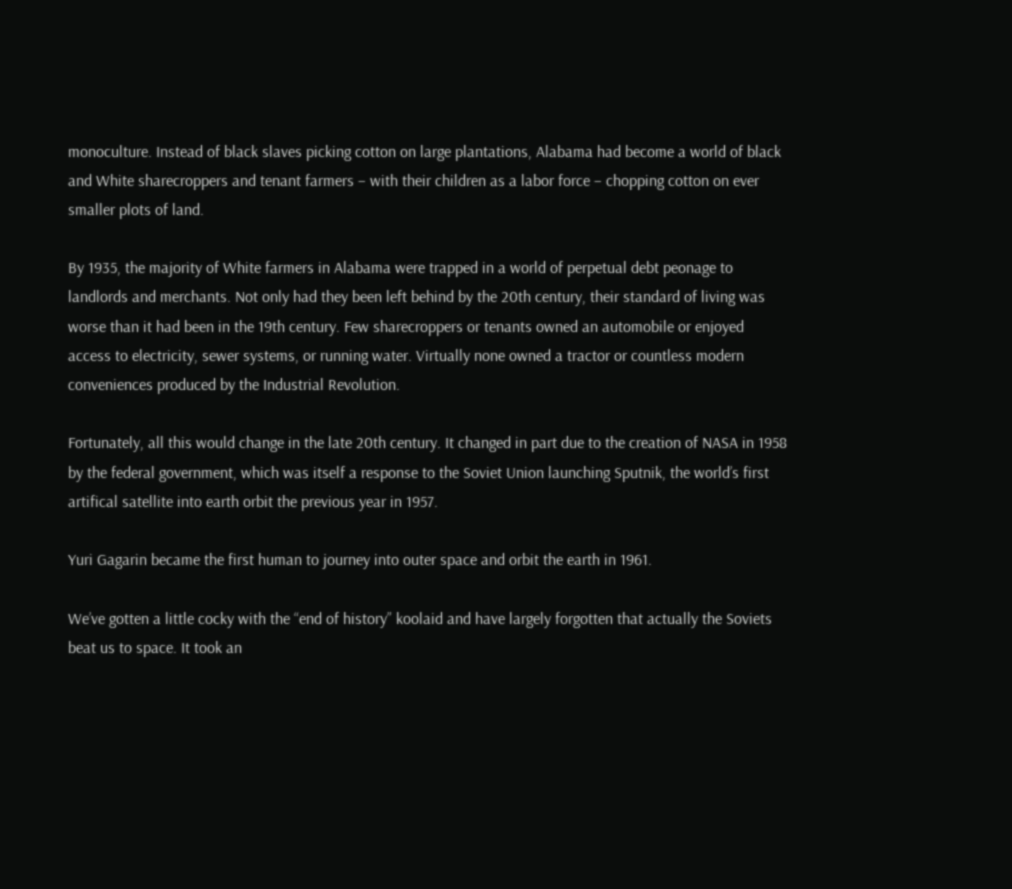monoculture. Instead of black slaves picking cotton on large plantations, Alabama had become a world of black and White sharecroppers and tenant farmers – with their children as a labor force – chopping cotton on ever smaller plots of land.

By 1935, the majority of White farmers in Alabama were trapped in a world of perpetual debt peonage to landlords and merchants. Not only had they been left behind by the 20th century, their standard of living was worse than it had been in the 19th century. Few sharecroppers or tenants owned an automobile or enjoyed access to electricity, sewer systems, or running water. Virtually none owned a tractor or countless modern conveniences produced by the Industrial Revolution.

Fortunately, all this would change in the late 20th century. It changed in part due to the creation of NASA in 1958 by the federal government, which was itself a response to the Soviet Union launching Sputnik, the world’s first artifical satellite into earth orbit the previous year in 1957.

Yuri Gagarin became the first human to journey into outer space and orbit the earth in 1961.

We’ve gotten a little cocky with the “end of history” koolaid and have largely forgotten that actually the Soviets beat us to space. It took an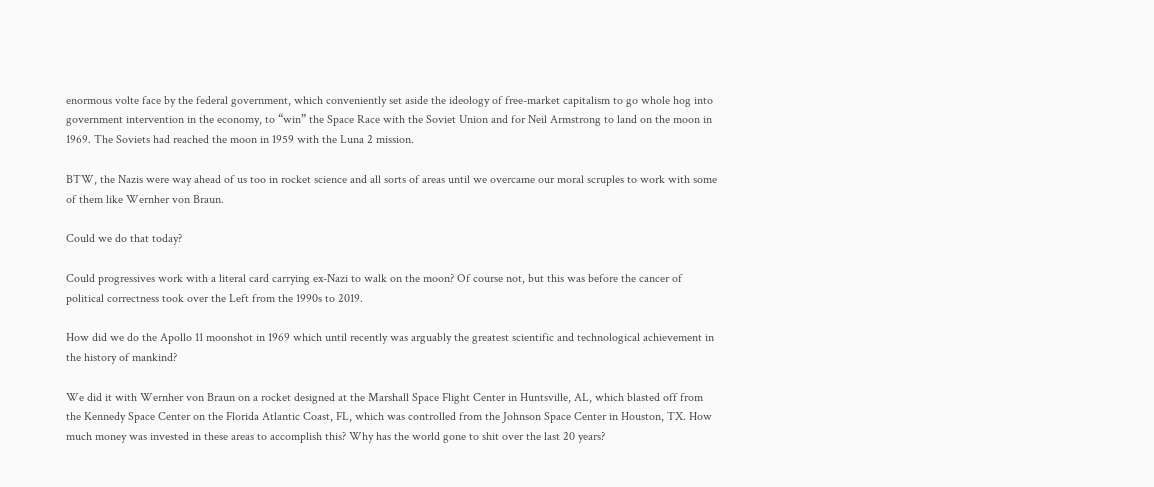enormous volte face by the federal government, which conveniently set aside the ideology of free-market capitalism to go whole hog into government intervention in the economy, to “win” the Space Race with the Soviet Union and for Neil Armstrong to land on the moon in 1969. The Soviets had reached the moon in 1959 with the Luna 2 mission.

BTW, the Nazis were way ahead of us too in rocket science and all sorts of areas until we overcame our moral scruples to work with some of them like Wernher von Braun.

Could we do that today?

Could progressives work with a literal card carrying ex-Nazi to walk on the moon? Of course not, but this was before the cancer of political correctness took over the Left from the 1990s to 2019.

How did we do the Apollo 11 moonshot in 1969 which until recently was arguably the greatest scientific and technological achievement in the history of mankind?

We did it with Wernher von Braun on a rocket designed at the Marshall Space Flight Center in Huntsville, AL, which blasted off from the Kennedy Space Center on the Florida Atlantic Coast, FL, which was controlled from the Johnson Space Center in Houston, TX. How much money was invested in these areas to accomplish this? Why has the world gone to shit over the last 20 years?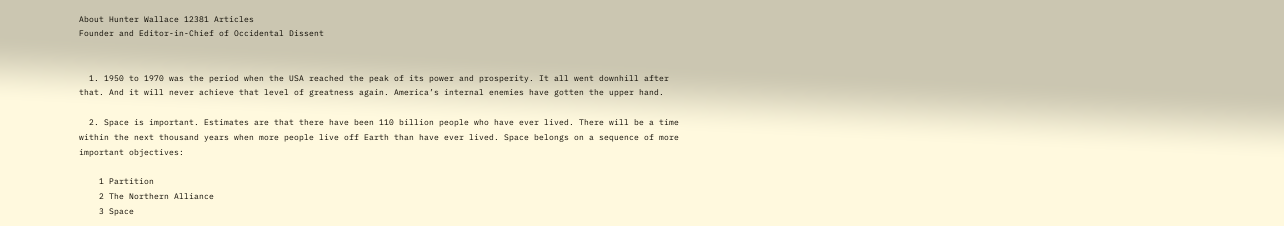About Hunter Wallace 12381 Articles
Founder and Editor-in-Chief of Occidental Dissent


  1. 1950 to 1970 was the period when the USA reached the peak of its power and prosperity. It all went downhill after that. And it will never achieve that level of greatness again. America’s internal enemies have gotten the upper hand.

  2. Space is important. Estimates are that there have been 110 billion people who have ever lived. There will be a time within the next thousand years when more people live off Earth than have ever lived. Space belongs on a sequence of more important objectives:

    1 Partition
    2 The Northern Alliance
    3 Space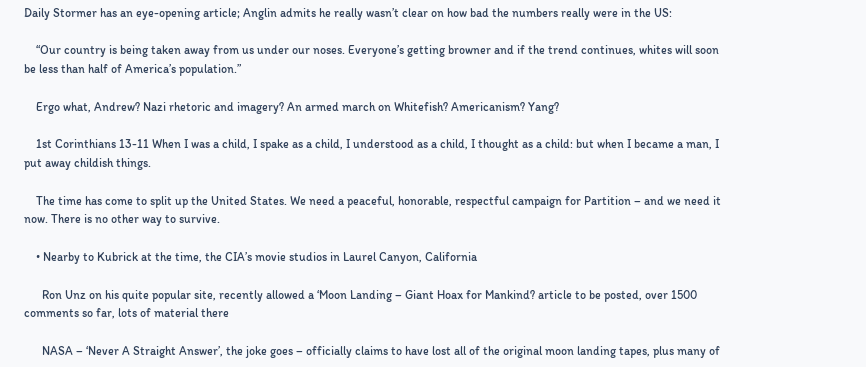Daily Stormer has an eye-opening article; Anglin admits he really wasn’t clear on how bad the numbers really were in the US:

    “Our country is being taken away from us under our noses. Everyone’s getting browner and if the trend continues, whites will soon be less than half of America’s population.”

    Ergo what, Andrew? Nazi rhetoric and imagery? An armed march on Whitefish? Americanism? Yang?

    1st Corinthians 13-11 When I was a child, I spake as a child, I understood as a child, I thought as a child: but when I became a man, I put away childish things.

    The time has come to split up the United States. We need a peaceful, honorable, respectful campaign for Partition – and we need it now. There is no other way to survive.

    • Nearby to Kubrick at the time, the CIA’s movie studios in Laurel Canyon, California

      Ron Unz on his quite popular site, recently allowed a ‘Moon Landing – Giant Hoax for Mankind? article to be posted, over 1500 comments so far, lots of material there

      NASA – ‘Never A Straight Answer’, the joke goes – officially claims to have lost all of the original moon landing tapes, plus many of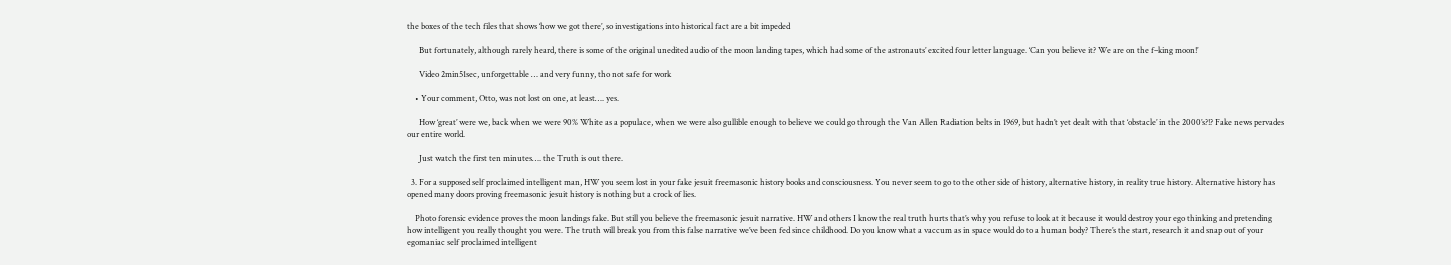the boxes of the tech files that shows ‘how we got there’, so investigations into historical fact are a bit impeded

      But fortunately, although rarely heard, there is some of the original unedited audio of the moon landing tapes, which had some of the astronauts’ excited four letter language. ‘Can you believe it? We are on the f–king moon!’

      Video 2min51sec, unforgettable … and very funny, tho not safe for work

    • Your comment, Otto, was not lost on one, at least…. yes.

      How ‘great’ were we, back when we were 90% White as a populace, when we were also gullible enough to believe we could go through the Van Allen Radiation belts in 1969, but hadn’t yet dealt with that ‘obstacle’ in the 2000’s?!? Fake news pervades our entire world.

      Just watch the first ten minutes…. the Truth is out there.

  3. For a supposed self proclaimed intelligent man, HW you seem lost in your fake jesuit freemasonic history books and consciousness. You never seem to go to the other side of history, alternative history, in reality true history. Alternative history has opened many doors proving freemasonic jesuit history is nothing but a crock of lies.

    Photo forensic evidence proves the moon landings fake. But still you believe the freemasonic jesuit narrative. HW and others I know the real truth hurts that’s why you refuse to look at it because it would destroy your ego thinking and pretending how intelligent you really thought you were. The truth will break you from this false narrative we’ve been fed since childhood. Do you know what a vaccum as in space would do to a human body? There’s the start, research it and snap out of your egomaniac self proclaimed intelligent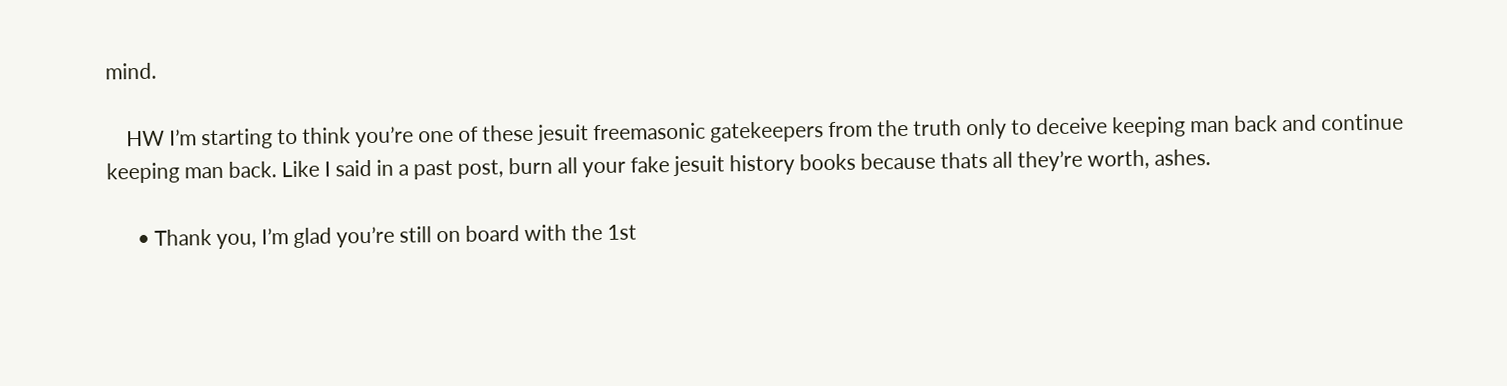mind.

    HW I’m starting to think you’re one of these jesuit freemasonic gatekeepers from the truth only to deceive keeping man back and continue keeping man back. Like I said in a past post, burn all your fake jesuit history books because thats all they’re worth, ashes.

      • Thank you, I’m glad you’re still on board with the 1st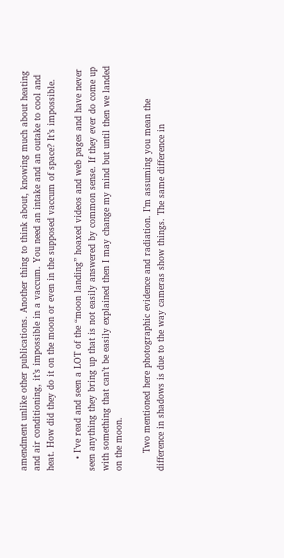amendment unlike other publications. Another thing to think about, knowing much about heating and air conditioning, it’s impossible in a vaccum. You need an intake and an outake to cool and heat. How did they do it on the moon or even in the supposed vaccum of space? It’s impossible.

    • I’ve read and seen a LOT of the “moon landing” hoaxed videos and web pages and have never seen anything they bring up that is not easily answered by common sense. If they ever do come up with something that can’t be easily explained then I may change my mind but until then we landed on the moon.

      Two mentioned here photographic evidence and radiation. I’m assuming you mean the difference in shadows is due to the way cameras show things. The same difference in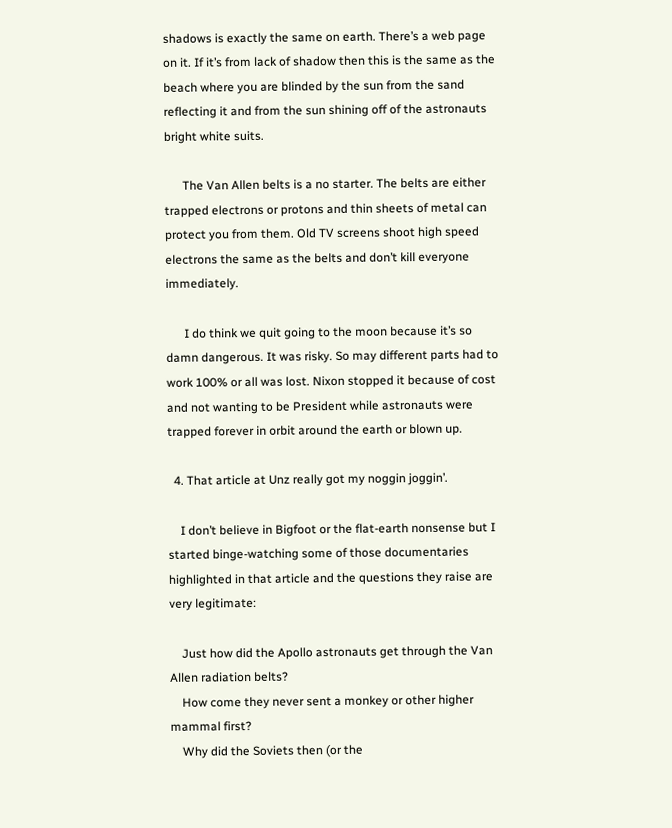shadows is exactly the same on earth. There’s a web page on it. If it’s from lack of shadow then this is the same as the beach where you are blinded by the sun from the sand reflecting it and from the sun shining off of the astronauts bright white suits.

      The Van Allen belts is a no starter. The belts are either trapped electrons or protons and thin sheets of metal can protect you from them. Old TV screens shoot high speed electrons the same as the belts and don’t kill everyone immediately.

      I do think we quit going to the moon because it’s so damn dangerous. It was risky. So may different parts had to work 100% or all was lost. Nixon stopped it because of cost and not wanting to be President while astronauts were trapped forever in orbit around the earth or blown up.

  4. That article at Unz really got my noggin joggin’.

    I don’t believe in Bigfoot or the flat-earth nonsense but I started binge-watching some of those documentaries highlighted in that article and the questions they raise are very legitimate:

    Just how did the Apollo astronauts get through the Van Allen radiation belts?
    How come they never sent a monkey or other higher mammal first?
    Why did the Soviets then (or the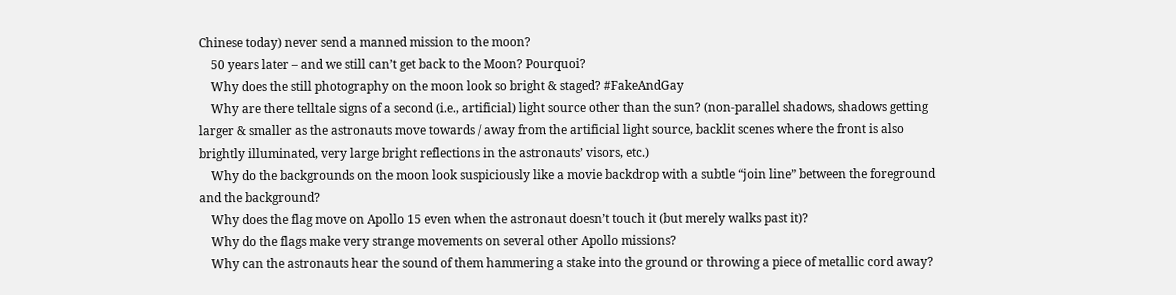Chinese today) never send a manned mission to the moon?
    50 years later – and we still can’t get back to the Moon? Pourquoi?
    Why does the still photography on the moon look so bright & staged? #FakeAndGay
    Why are there telltale signs of a second (i.e., artificial) light source other than the sun? (non-parallel shadows, shadows getting larger & smaller as the astronauts move towards / away from the artificial light source, backlit scenes where the front is also brightly illuminated, very large bright reflections in the astronauts’ visors, etc.)
    Why do the backgrounds on the moon look suspiciously like a movie backdrop with a subtle “join line” between the foreground and the background?
    Why does the flag move on Apollo 15 even when the astronaut doesn’t touch it (but merely walks past it)?
    Why do the flags make very strange movements on several other Apollo missions?
    Why can the astronauts hear the sound of them hammering a stake into the ground or throwing a piece of metallic cord away?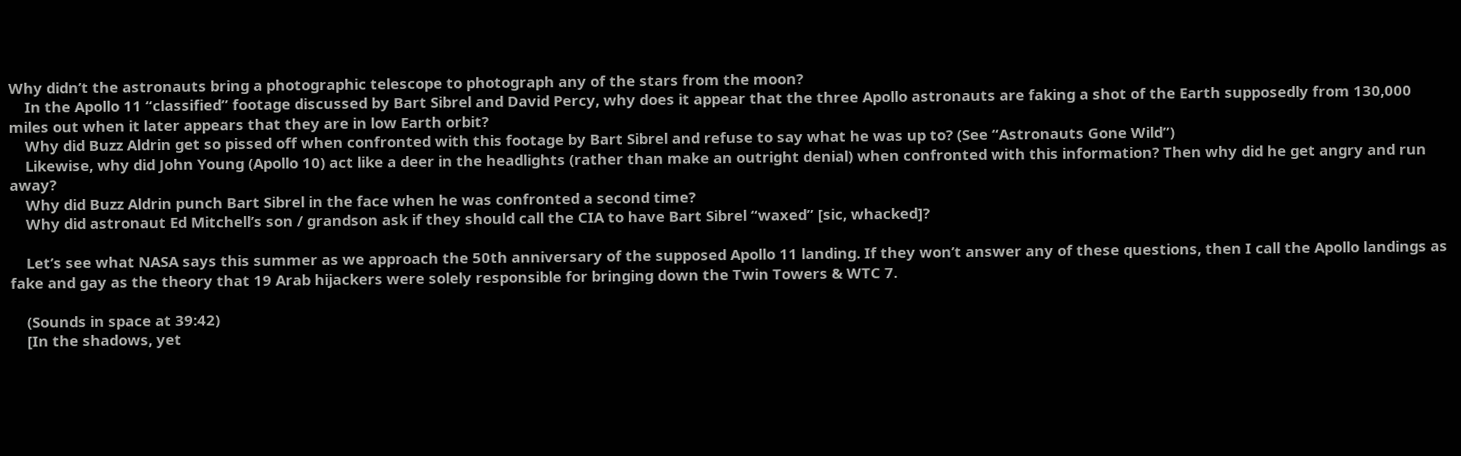Why didn’t the astronauts bring a photographic telescope to photograph any of the stars from the moon?
    In the Apollo 11 “classified” footage discussed by Bart Sibrel and David Percy, why does it appear that the three Apollo astronauts are faking a shot of the Earth supposedly from 130,000 miles out when it later appears that they are in low Earth orbit?
    Why did Buzz Aldrin get so pissed off when confronted with this footage by Bart Sibrel and refuse to say what he was up to? (See “Astronauts Gone Wild”)
    Likewise, why did John Young (Apollo 10) act like a deer in the headlights (rather than make an outright denial) when confronted with this information? Then why did he get angry and run away?
    Why did Buzz Aldrin punch Bart Sibrel in the face when he was confronted a second time?
    Why did astronaut Ed Mitchell’s son / grandson ask if they should call the CIA to have Bart Sibrel “waxed” [sic, whacked]?

    Let’s see what NASA says this summer as we approach the 50th anniversary of the supposed Apollo 11 landing. If they won’t answer any of these questions, then I call the Apollo landings as fake and gay as the theory that 19 Arab hijackers were solely responsible for bringing down the Twin Towers & WTC 7.

    (Sounds in space at 39:42)
    [In the shadows, yet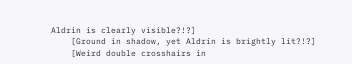Aldrin is clearly visible?!?]
    [Ground in shadow, yet Aldrin is brightly lit?!?]
    [Weird double crosshairs in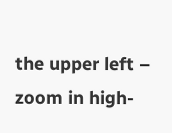the upper left – zoom in high-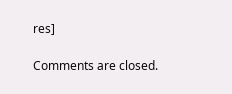res]

Comments are closed.